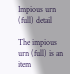Impious urn (full) detail

The impious urn (full) is an item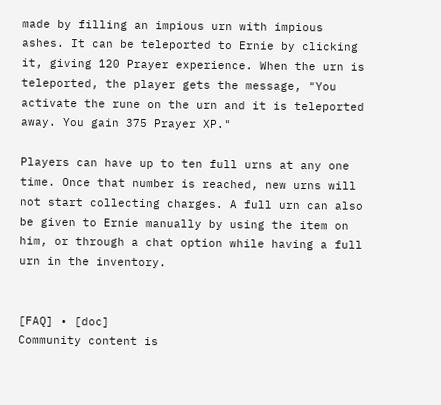made by filling an impious urn with impious ashes. It can be teleported to Ernie by clicking it, giving 120 Prayer experience. When the urn is teleported, the player gets the message, "You activate the rune on the urn and it is teleported away. You gain 375 Prayer XP."

Players can have up to ten full urns at any one time. Once that number is reached, new urns will not start collecting charges. A full urn can also be given to Ernie manually by using the item on him, or through a chat option while having a full urn in the inventory.


[FAQ] • [doc]
Community content is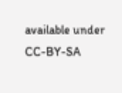available under CC-BY-SA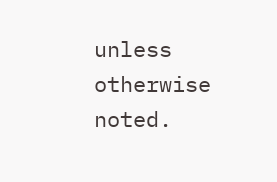unless otherwise noted.